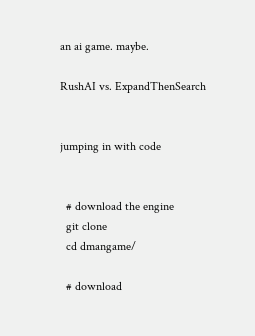an ai game. maybe.

RushAI vs. ExpandThenSearch


jumping in with code


  # download the engine
  git clone
  cd dmangame/

  # download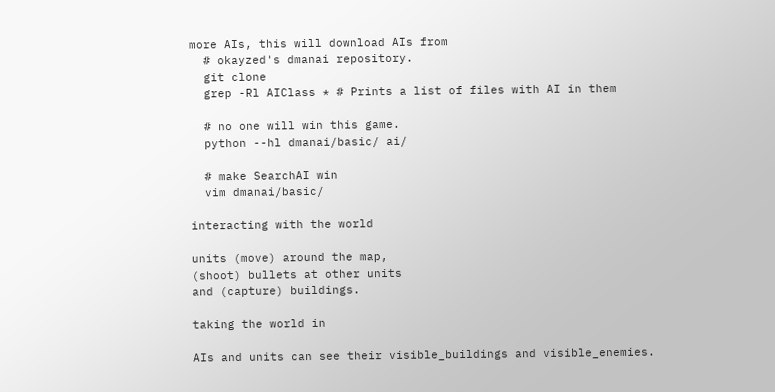more AIs, this will download AIs from
  # okayzed's dmanai repository.
  git clone
  grep -Rl AIClass * # Prints a list of files with AI in them

  # no one will win this game.
  python --hl dmanai/basic/ ai/

  # make SearchAI win
  vim dmanai/basic/

interacting with the world

units (move) around the map,
(shoot) bullets at other units
and (capture) buildings.

taking the world in

AIs and units can see their visible_buildings and visible_enemies.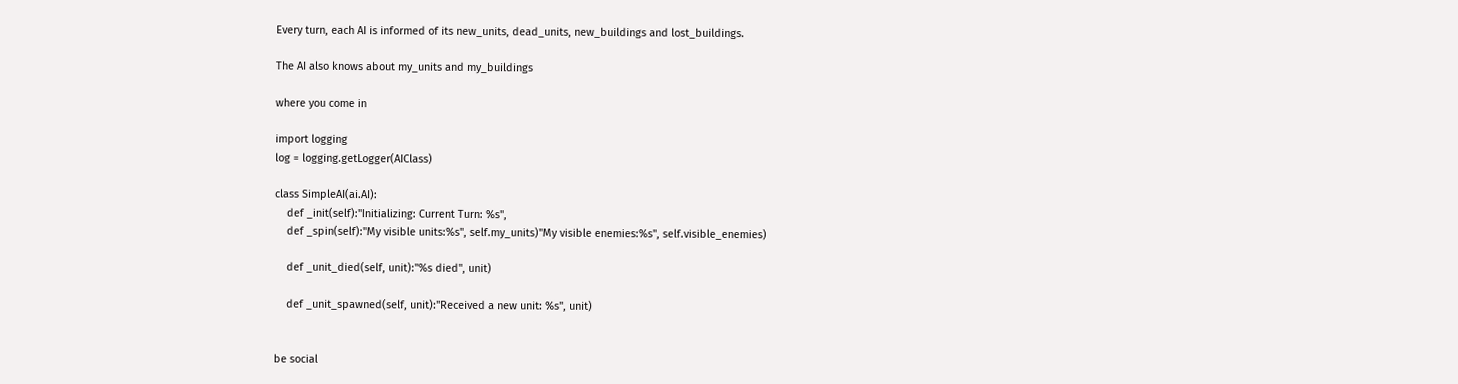Every turn, each AI is informed of its new_units, dead_units, new_buildings and lost_buildings.

The AI also knows about my_units and my_buildings

where you come in

import logging
log = logging.getLogger(AIClass)

class SimpleAI(ai.AI):
    def _init(self):"Initializing: Current Turn: %s",
    def _spin(self):"My visible units:%s", self.my_units)"My visible enemies:%s", self.visible_enemies)

    def _unit_died(self, unit):"%s died", unit)

    def _unit_spawned(self, unit):"Received a new unit: %s", unit)


be social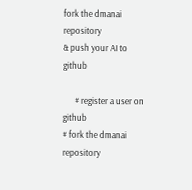fork the dmanai repository
& push your AI to github

      # register a user on github
# fork the dmanai repository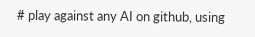# play against any AI on github, using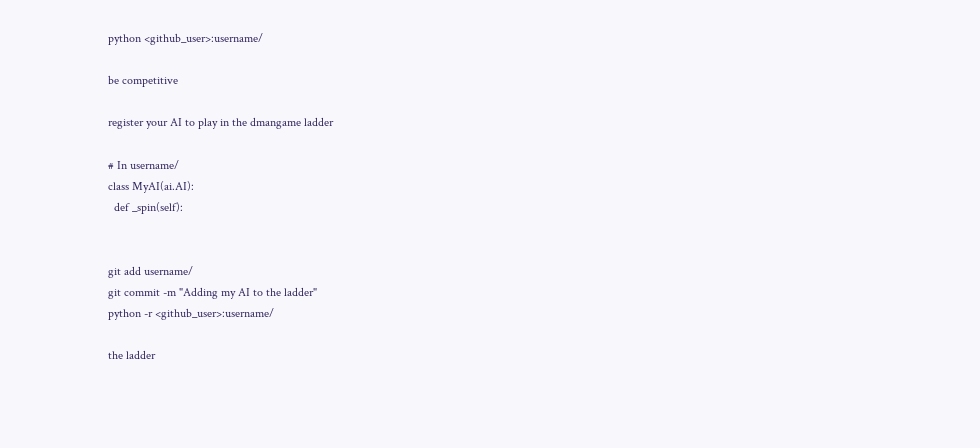python <github_user>:username/

be competitive

register your AI to play in the dmangame ladder

# In username/
class MyAI(ai.AI):
  def _spin(self):


git add username/
git commit -m "Adding my AI to the ladder"
python -r <github_user>:username/

the ladder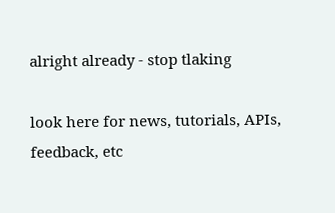alright already - stop tlaking

look here for news, tutorials, APIs, feedback, etc